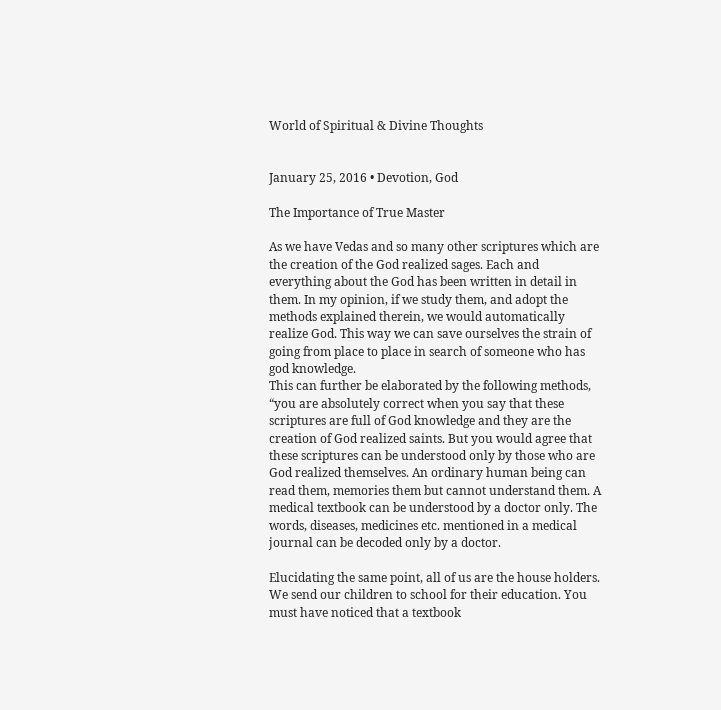World of Spiritual & Divine Thoughts


January 25, 2016 • Devotion, God

The Importance of True Master

As we have Vedas and so many other scriptures which are the creation of the God realized sages. Each and everything about the God has been written in detail in them. In my opinion, if we study them, and adopt the methods explained therein, we would automatically realize God. This way we can save ourselves the strain of going from place to place in search of someone who has god knowledge.
This can further be elaborated by the following methods, “you are absolutely correct when you say that these scriptures are full of God knowledge and they are the creation of God realized saints. But you would agree that these scriptures can be understood only by those who are God realized themselves. An ordinary human being can read them, memories them but cannot understand them. A medical textbook can be understood by a doctor only. The words, diseases, medicines etc. mentioned in a medical journal can be decoded only by a doctor.

Elucidating the same point, all of us are the house holders. We send our children to school for their education. You must have noticed that a textbook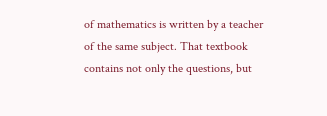of mathematics is written by a teacher of the same subject. That textbook contains not only the questions, but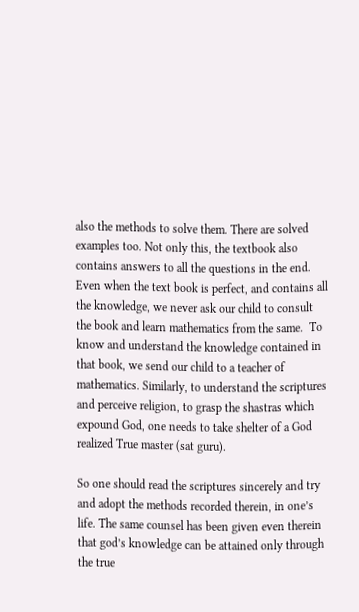also the methods to solve them. There are solved examples too. Not only this, the textbook also contains answers to all the questions in the end. Even when the text book is perfect, and contains all the knowledge, we never ask our child to consult the book and learn mathematics from the same.  To know and understand the knowledge contained in that book, we send our child to a teacher of mathematics. Similarly, to understand the scriptures and perceive religion, to grasp the shastras which expound God, one needs to take shelter of a God realized True master (sat guru).

So one should read the scriptures sincerely and try and adopt the methods recorded therein, in one’s life. The same counsel has been given even therein that god’s knowledge can be attained only through the true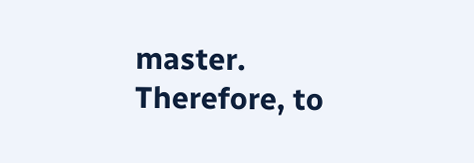master. Therefore, to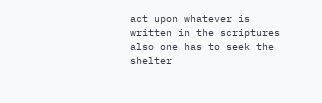act upon whatever is written in the scriptures also one has to seek the shelter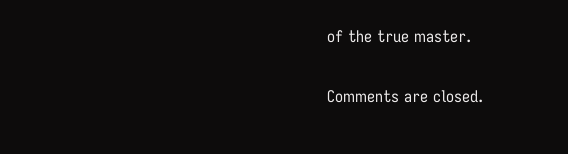of the true master.

Comments are closed.